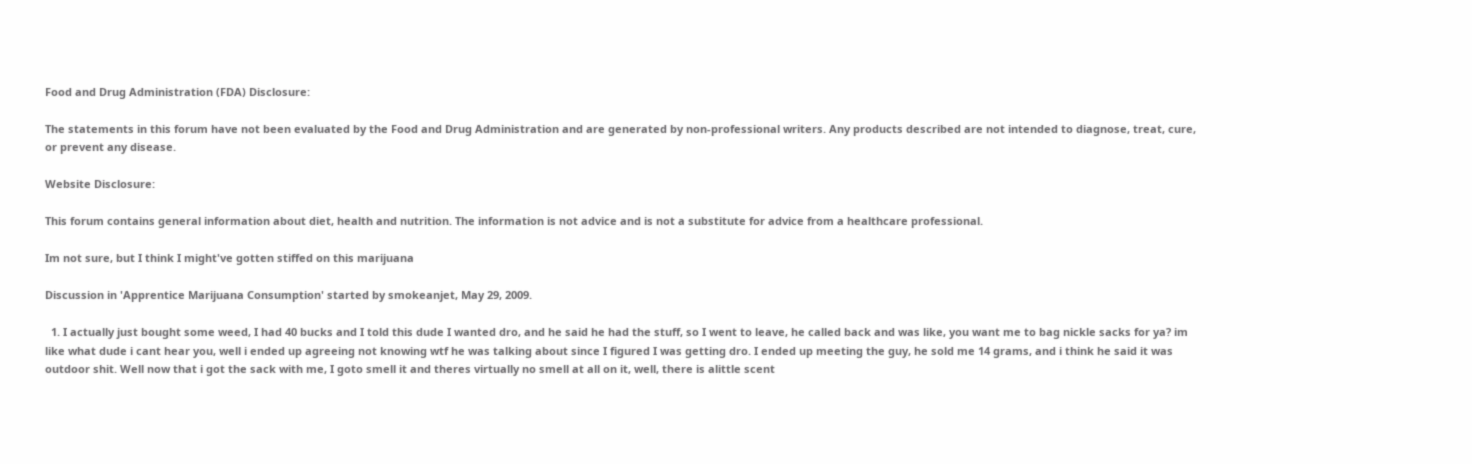Food and Drug Administration (FDA) Disclosure:

The statements in this forum have not been evaluated by the Food and Drug Administration and are generated by non-professional writers. Any products described are not intended to diagnose, treat, cure, or prevent any disease.

Website Disclosure:

This forum contains general information about diet, health and nutrition. The information is not advice and is not a substitute for advice from a healthcare professional.

Im not sure, but I think I might've gotten stiffed on this marijuana

Discussion in 'Apprentice Marijuana Consumption' started by smokeanjet, May 29, 2009.

  1. I actually just bought some weed, I had 40 bucks and I told this dude I wanted dro, and he said he had the stuff, so I went to leave, he called back and was like, you want me to bag nickle sacks for ya? im like what dude i cant hear you, well i ended up agreeing not knowing wtf he was talking about since I figured I was getting dro. I ended up meeting the guy, he sold me 14 grams, and i think he said it was outdoor shit. Well now that i got the sack with me, I goto smell it and theres virtually no smell at all on it, well, there is alittle scent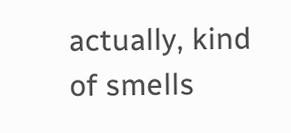actually, kind of smells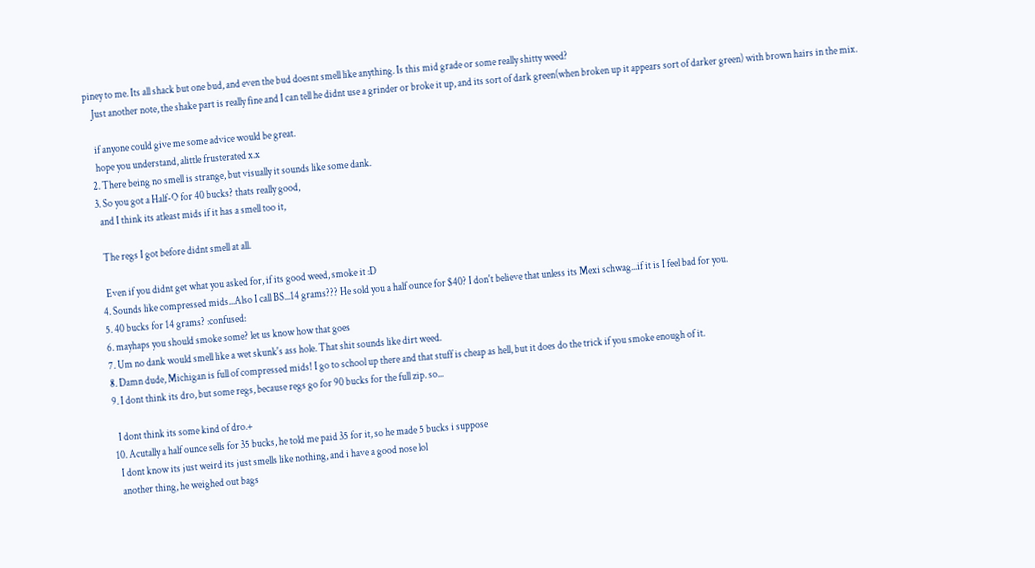piney to me. Its all shack but one bud, and even the bud doesnt smell like anything. Is this mid grade or some really shitty weed?
    Just another note, the shake part is really fine and I can tell he didnt use a grinder or broke it up, and its sort of dark green(when broken up it appears sort of darker green) with brown hairs in the mix.

    if anyone could give me some advice would be great.
    hope you understand, alittle frusterated x.x
  2. There being no smell is strange, but visually it sounds like some dank.
  3. So you got a Half-O for 40 bucks? thats really good,
    and I think its atleast mids if it has a smell too it,

    The regs I got before didnt smell at all.

    Even if you didnt get what you asked for, if its good weed, smoke it :D
  4. Sounds like compressed mids...Also I call BS...14 grams??? He sold you a half ounce for $40? I don't believe that unless its Mexi schwag...if it is I feel bad for you.
  5. 40 bucks for 14 grams? :confused:
  6. mayhaps you should smoke some? let us know how that goes
  7. Um no dank would smell like a wet skunk's ass hole. That shit sounds like dirt weed.
  8. Damn dude, Michigan is full of compressed mids! I go to school up there and that stuff is cheap as hell, but it does do the trick if you smoke enough of it.
  9. I dont think its dro, but some regs, because regs go for 90 bucks for the full zip. so...

    I dont think its some kind of dro.+
  10. Acutally a half ounce sells for 35 bucks, he told me paid 35 for it, so he made 5 bucks i suppose
    I dont know its just weird its just smells like nothing, and i have a good nose lol
    another thing, he weighed out bags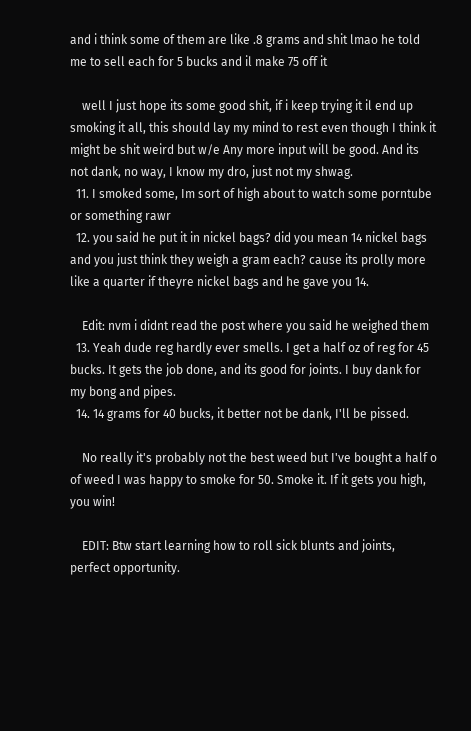and i think some of them are like .8 grams and shit lmao he told me to sell each for 5 bucks and il make 75 off it

    well I just hope its some good shit, if i keep trying it il end up smoking it all, this should lay my mind to rest even though I think it might be shit weird but w/e Any more input will be good. And its not dank, no way, I know my dro, just not my shwag.
  11. I smoked some, Im sort of high about to watch some porntube or something rawr
  12. you said he put it in nickel bags? did you mean 14 nickel bags and you just think they weigh a gram each? cause its prolly more like a quarter if theyre nickel bags and he gave you 14.

    Edit: nvm i didnt read the post where you said he weighed them
  13. Yeah dude reg hardly ever smells. I get a half oz of reg for 45 bucks. It gets the job done, and its good for joints. I buy dank for my bong and pipes.
  14. 14 grams for 40 bucks, it better not be dank, I'll be pissed.

    No really it's probably not the best weed but I've bought a half o of weed I was happy to smoke for 50. Smoke it. If it gets you high, you win!

    EDIT: Btw start learning how to roll sick blunts and joints, perfect opportunity.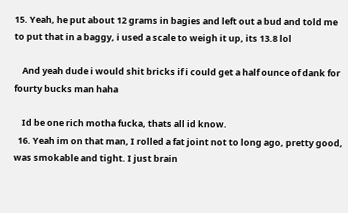15. Yeah, he put about 12 grams in bagies and left out a bud and told me to put that in a baggy, i used a scale to weigh it up, its 13.8 lol

    And yeah dude i would shit bricks if i could get a half ounce of dank for fourty bucks man haha

    Id be one rich motha fucka, thats all id know.
  16. Yeah im on that man, I rolled a fat joint not to long ago, pretty good, was smokable and tight. I just brain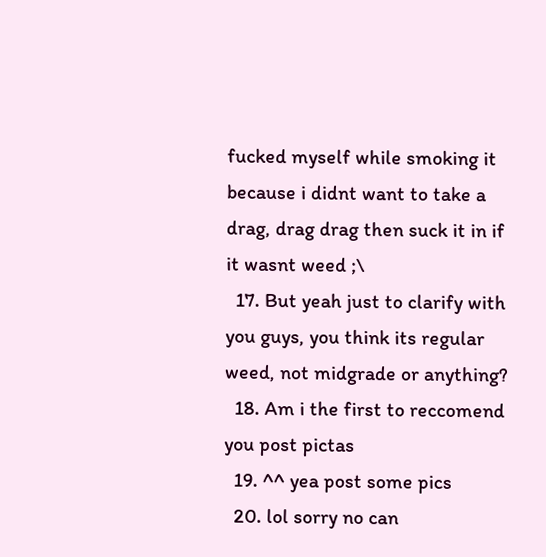fucked myself while smoking it because i didnt want to take a drag, drag drag then suck it in if it wasnt weed ;\
  17. But yeah just to clarify with you guys, you think its regular weed, not midgrade or anything?
  18. Am i the first to reccomend you post pictas
  19. ^^ yea post some pics
  20. lol sorry no can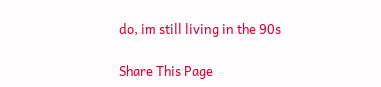do, im still living in the 90s

Share This Page